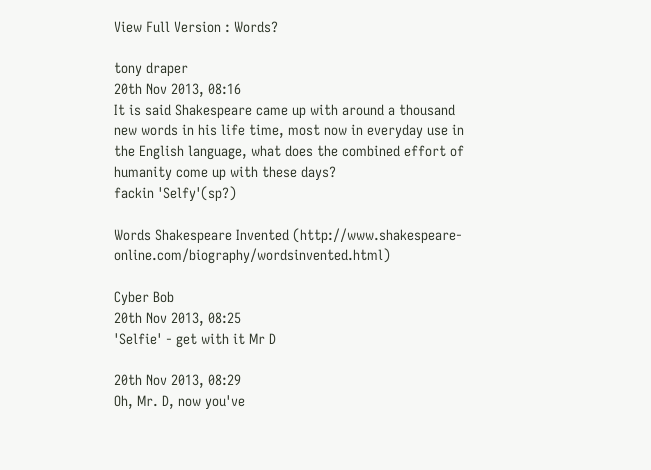View Full Version : Words?

tony draper
20th Nov 2013, 08:16
It is said Shakespeare came up with around a thousand new words in his life time, most now in everyday use in the English language, what does the combined effort of humanity come up with these days?
fackin 'Selfy'(sp?)

Words Shakespeare Invented (http://www.shakespeare-online.com/biography/wordsinvented.html)

Cyber Bob
20th Nov 2013, 08:25
'Selfie' - get with it Mr D

20th Nov 2013, 08:29
Oh, Mr. D, now you've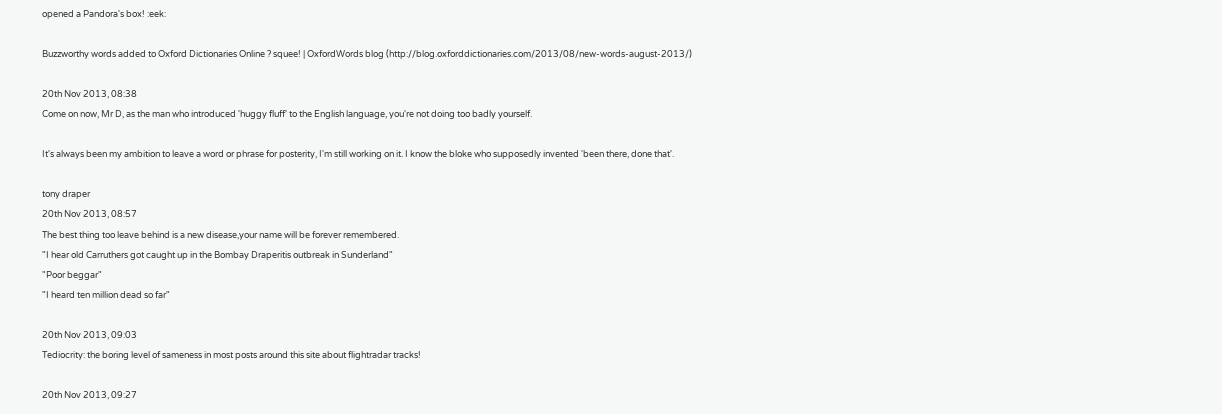opened a Pandora's box! :eek:

Buzzworthy words added to Oxford Dictionaries Online ? squee! | OxfordWords blog (http://blog.oxforddictionaries.com/2013/08/new-words-august-2013/)

20th Nov 2013, 08:38
Come on now, Mr D, as the man who introduced 'huggy fluff' to the English language, you're not doing too badly yourself.

It's always been my ambition to leave a word or phrase for posterity, I'm still working on it. I know the bloke who supposedly invented 'been there, done that'.

tony draper
20th Nov 2013, 08:57
The best thing too leave behind is a new disease,your name will be forever remembered.
"I hear old Carruthers got caught up in the Bombay Draperitis outbreak in Sunderland"
"Poor beggar"
"I heard ten million dead so far"

20th Nov 2013, 09:03
Tediocrity: the boring level of sameness in most posts around this site about flightradar tracks!

20th Nov 2013, 09:27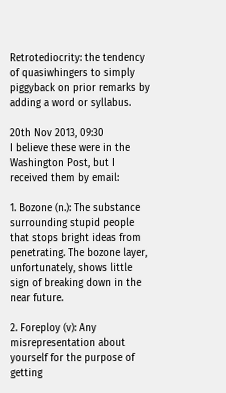Retrotediocrity: the tendency of quasiwhingers to simply piggyback on prior remarks by adding a word or syllabus.

20th Nov 2013, 09:30
I believe these were in the Washington Post, but I received them by email:

1. Bozone (n.): The substance surrounding stupid people that stops bright ideas from penetrating. The bozone layer, unfortunately, shows little sign of breaking down in the near future.

2. Foreploy (v): Any misrepresentation about yourself for the purpose of getting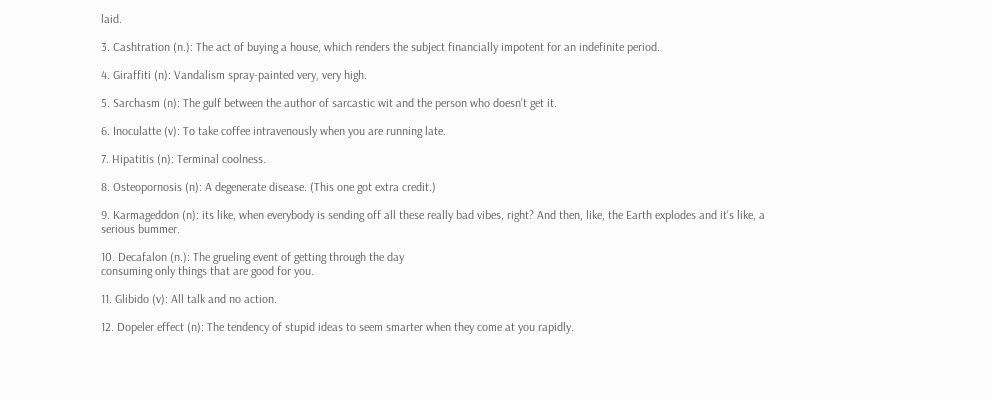laid.

3. Cashtration (n.): The act of buying a house, which renders the subject financially impotent for an indefinite period.

4. Giraffiti (n): Vandalism spray-painted very, very high.

5. Sarchasm (n): The gulf between the author of sarcastic wit and the person who doesn't get it.

6. Inoculatte (v): To take coffee intravenously when you are running late.

7. Hipatitis (n): Terminal coolness.

8. Osteopornosis (n): A degenerate disease. (This one got extra credit.)

9. Karmageddon (n): its like, when everybody is sending off all these really bad vibes, right? And then, like, the Earth explodes and it's like, a serious bummer.

10. Decafalon (n.): The grueling event of getting through the day
consuming only things that are good for you.

11. Glibido (v): All talk and no action.

12. Dopeler effect (n): The tendency of stupid ideas to seem smarter when they come at you rapidly.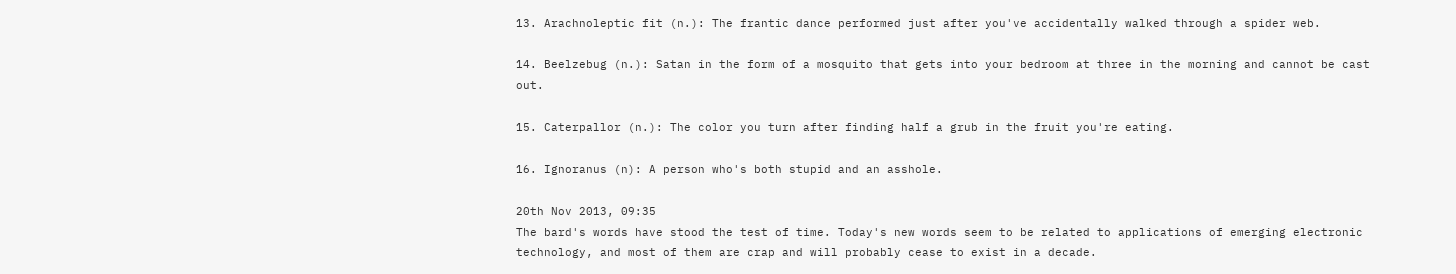13. Arachnoleptic fit (n.): The frantic dance performed just after you've accidentally walked through a spider web.

14. Beelzebug (n.): Satan in the form of a mosquito that gets into your bedroom at three in the morning and cannot be cast out.

15. Caterpallor (n.): The color you turn after finding half a grub in the fruit you're eating.

16. Ignoranus (n): A person who's both stupid and an asshole.

20th Nov 2013, 09:35
The bard's words have stood the test of time. Today's new words seem to be related to applications of emerging electronic technology, and most of them are crap and will probably cease to exist in a decade.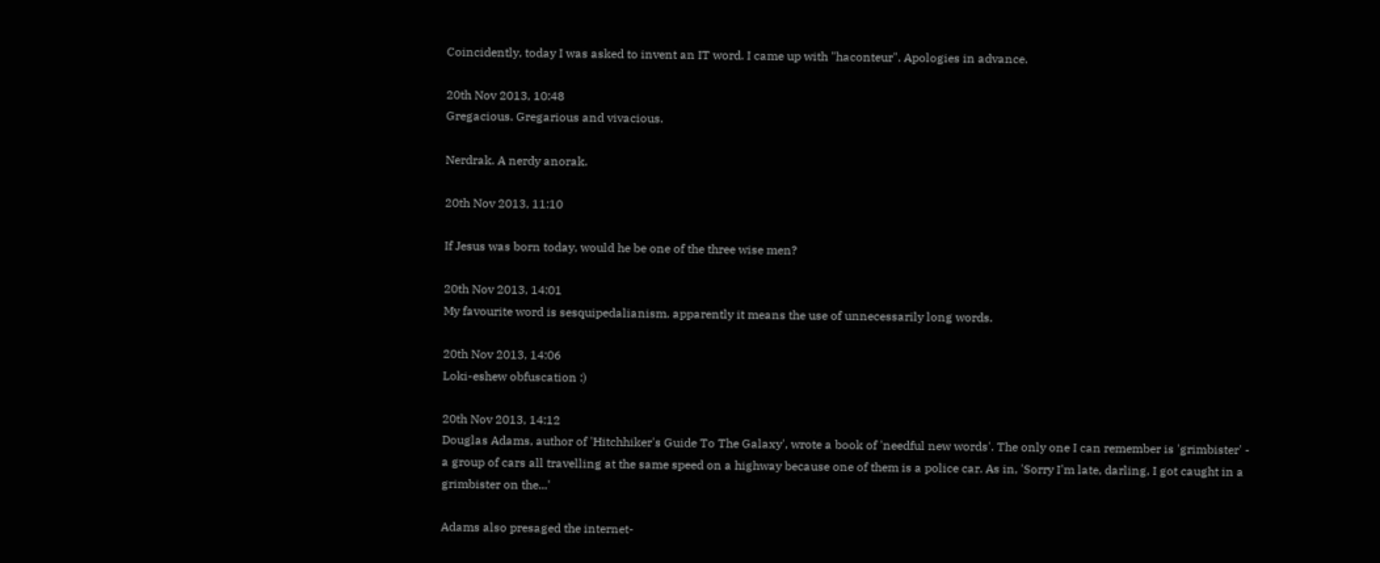Coincidently, today I was asked to invent an IT word. I came up with "haconteur". Apologies in advance.

20th Nov 2013, 10:48
Gregacious. Gregarious and vivacious.

Nerdrak. A nerdy anorak.

20th Nov 2013, 11:10

If Jesus was born today, would he be one of the three wise men?

20th Nov 2013, 14:01
My favourite word is sesquipedalianism. apparently it means the use of unnecessarily long words.

20th Nov 2013, 14:06
Loki-eshew obfuscation :)

20th Nov 2013, 14:12
Douglas Adams, author of 'Hitchhiker's Guide To The Galaxy', wrote a book of 'needful new words'. The only one I can remember is 'grimbister' - a group of cars all travelling at the same speed on a highway because one of them is a police car. As in, 'Sorry I'm late, darling, I got caught in a grimbister on the...'

Adams also presaged the internet-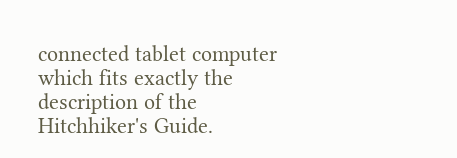connected tablet computer which fits exactly the description of the Hitchhiker's Guide.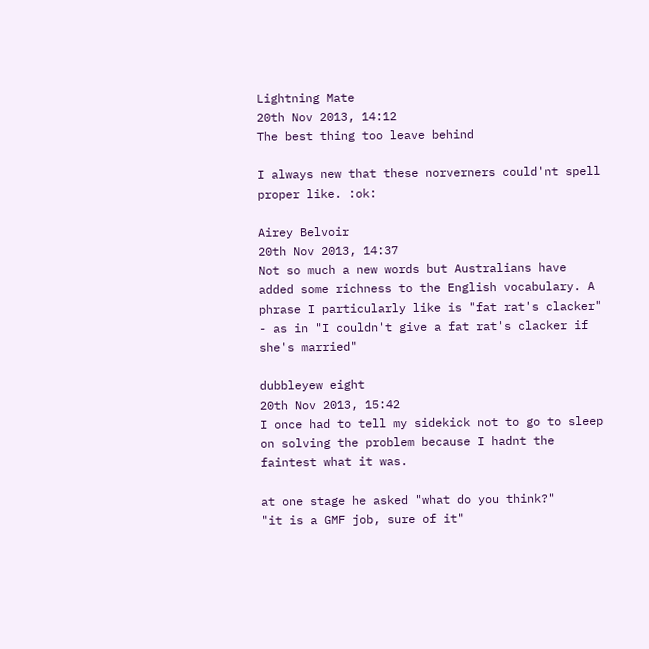Lightning Mate
20th Nov 2013, 14:12
The best thing too leave behind

I always new that these norverners could'nt spell proper like. :ok:

Airey Belvoir
20th Nov 2013, 14:37
Not so much a new words but Australians have added some richness to the English vocabulary. A phrase I particularly like is "fat rat's clacker" - as in "I couldn't give a fat rat's clacker if she's married"

dubbleyew eight
20th Nov 2013, 15:42
I once had to tell my sidekick not to go to sleep on solving the problem because I hadnt the faintest what it was.

at one stage he asked "what do you think?"
"it is a GMF job, sure of it"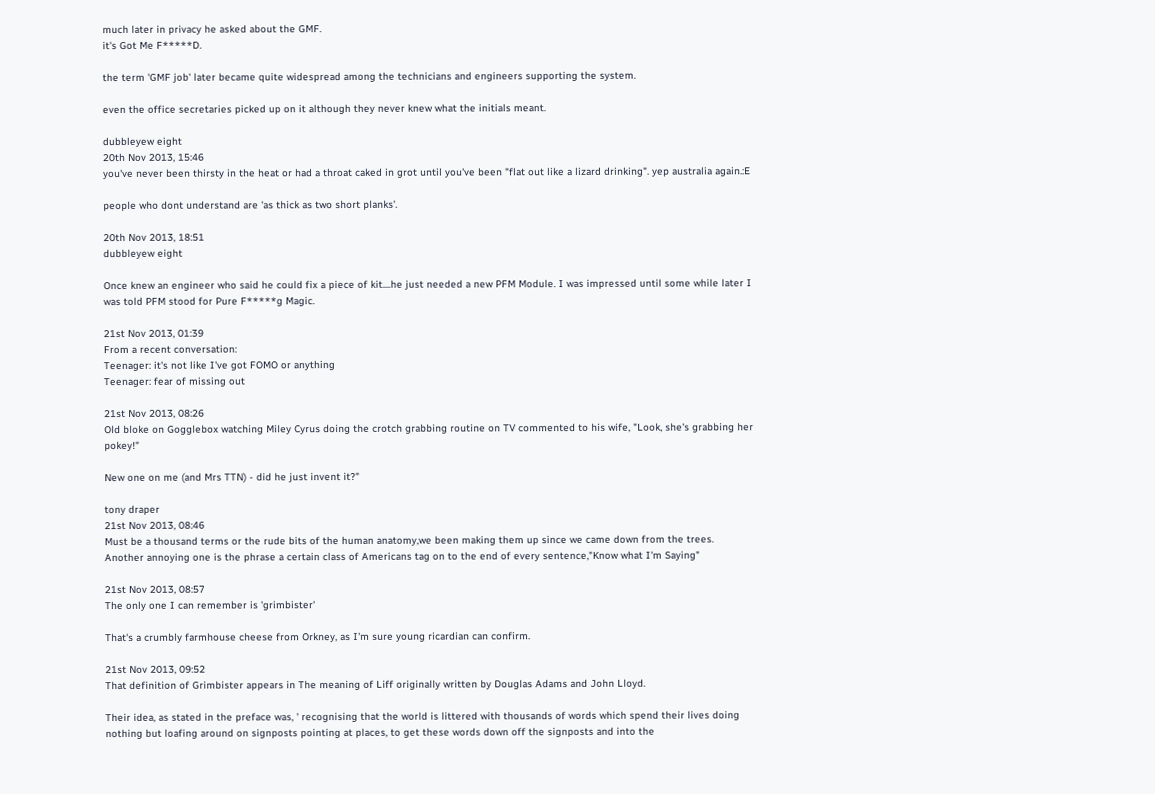much later in privacy he asked about the GMF.
it's Got Me F*****D.

the term 'GMF job' later became quite widespread among the technicians and engineers supporting the system.

even the office secretaries picked up on it although they never knew what the initials meant.

dubbleyew eight
20th Nov 2013, 15:46
you've never been thirsty in the heat or had a throat caked in grot until you've been "flat out like a lizard drinking". yep australia again.:E

people who dont understand are 'as thick as two short planks'.

20th Nov 2013, 18:51
dubbleyew eight

Once knew an engineer who said he could fix a piece of kit....he just needed a new PFM Module. I was impressed until some while later I was told PFM stood for Pure F*****g Magic.

21st Nov 2013, 01:39
From a recent conversation:
Teenager: it's not like I've got FOMO or anything
Teenager: fear of missing out

21st Nov 2013, 08:26
Old bloke on Gogglebox watching Miley Cyrus doing the crotch grabbing routine on TV commented to his wife, "Look, she's grabbing her pokey!"

New one on me (and Mrs TTN) - did he just invent it?"

tony draper
21st Nov 2013, 08:46
Must be a thousand terms or the rude bits of the human anatomy,we been making them up since we came down from the trees.
Another annoying one is the phrase a certain class of Americans tag on to the end of every sentence,"Know what I'm Saying"

21st Nov 2013, 08:57
The only one I can remember is 'grimbister'

That's a crumbly farmhouse cheese from Orkney, as I'm sure young ricardian can confirm.

21st Nov 2013, 09:52
That definition of Grimbister appears in The meaning of Liff originally written by Douglas Adams and John Lloyd.

Their idea, as stated in the preface was, ' recognising that the world is littered with thousands of words which spend their lives doing nothing but loafing around on signposts pointing at places, to get these words down off the signposts and into the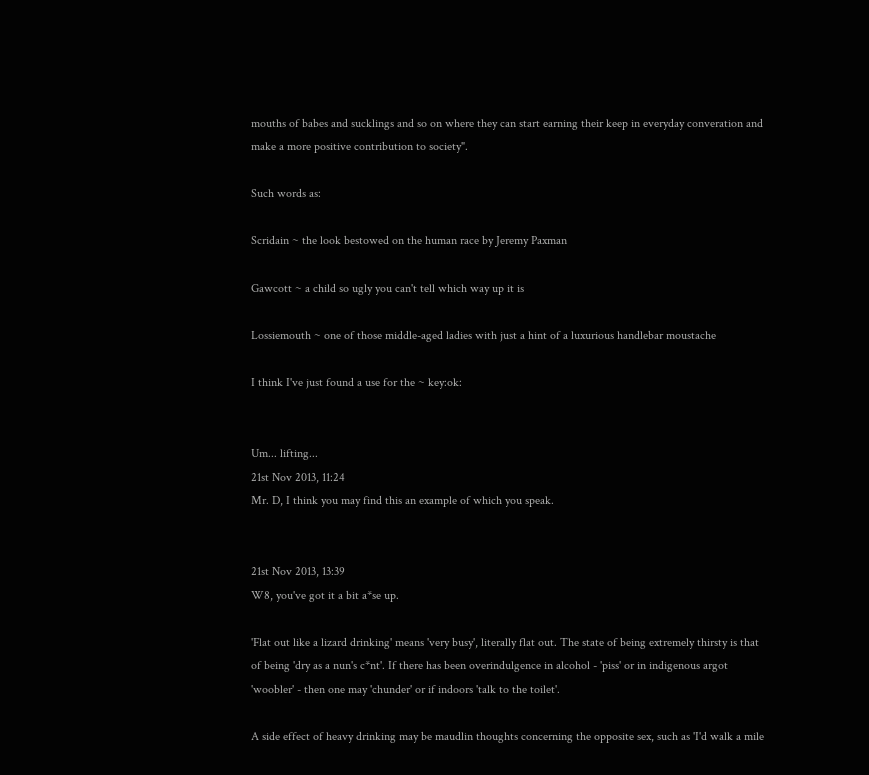mouths of babes and sucklings and so on where they can start earning their keep in everyday converation and make a more positive contribution to society".

Such words as:

Scridain ~ the look bestowed on the human race by Jeremy Paxman

Gawcott ~ a child so ugly you can't tell which way up it is

Lossiemouth ~ one of those middle-aged ladies with just a hint of a luxurious handlebar moustache

I think I've just found a use for the ~ key:ok:


Um... lifting...
21st Nov 2013, 11:24
Mr. D, I think you may find this an example of which you speak.


21st Nov 2013, 13:39
W8, you've got it a bit a*se up.

'Flat out like a lizard drinking' means 'very busy', literally flat out. The state of being extremely thirsty is that of being 'dry as a nun's c*nt'. If there has been overindulgence in alcohol - 'piss' or in indigenous argot 'woobler' - then one may 'chunder' or if indoors 'talk to the toilet'.

A side effect of heavy drinking may be maudlin thoughts concerning the opposite sex, such as 'I'd walk a mile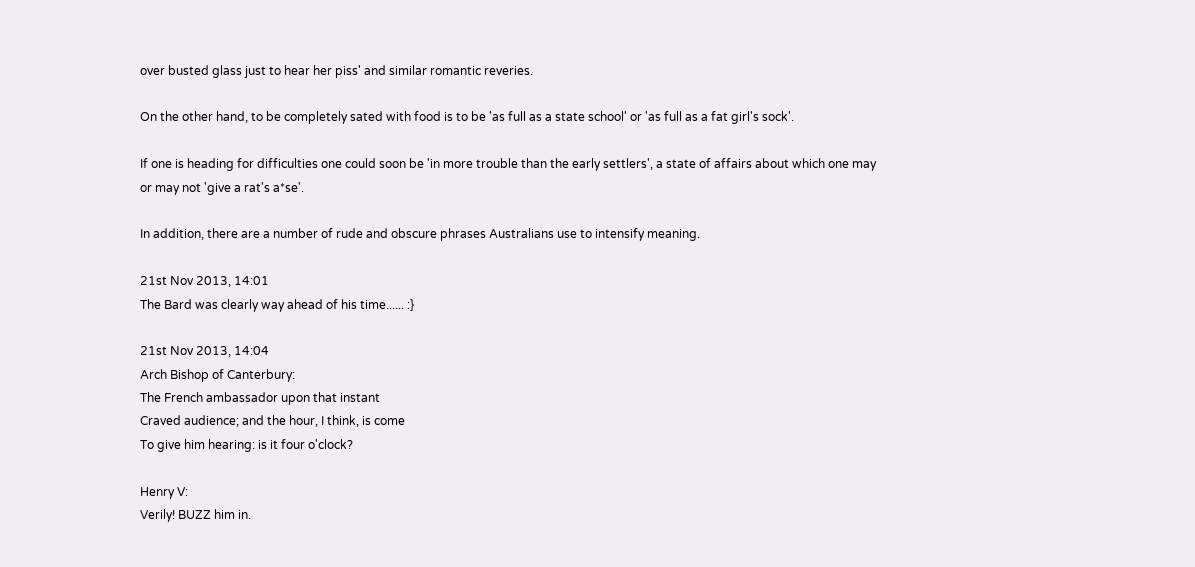over busted glass just to hear her piss' and similar romantic reveries.

On the other hand, to be completely sated with food is to be 'as full as a state school' or 'as full as a fat girl's sock'.

If one is heading for difficulties one could soon be 'in more trouble than the early settlers', a state of affairs about which one may or may not 'give a rat's a*se'.

In addition, there are a number of rude and obscure phrases Australians use to intensify meaning.

21st Nov 2013, 14:01
The Bard was clearly way ahead of his time...... :}

21st Nov 2013, 14:04
Arch Bishop of Canterbury:
The French ambassador upon that instant
Craved audience; and the hour, I think, is come
To give him hearing: is it four o'clock?

Henry V:
Verily! BUZZ him in.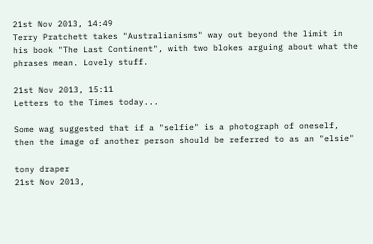21st Nov 2013, 14:49
Terry Pratchett takes "Australianisms" way out beyond the limit in his book "The Last Continent", with two blokes arguing about what the phrases mean. Lovely stuff.

21st Nov 2013, 15:11
Letters to the Times today...

Some wag suggested that if a "selfie" is a photograph of oneself, then the image of another person should be referred to as an "elsie"

tony draper
21st Nov 2013,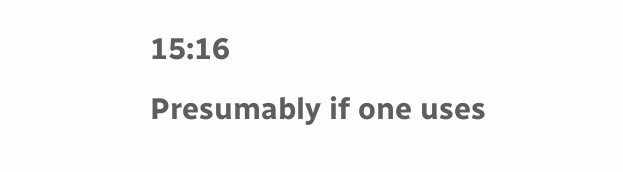15:16
Presumably if one uses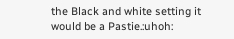the Black and white setting it would be a Pastie.:uhoh: